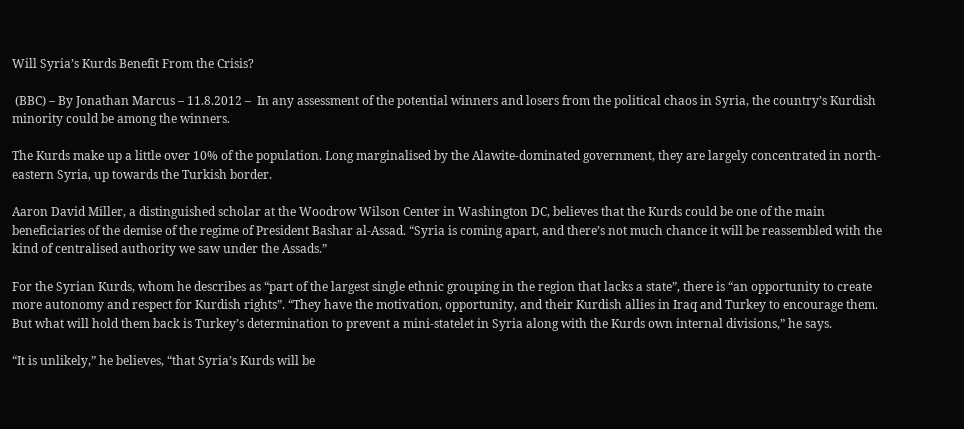Will Syria’s Kurds Benefit From the Crisis?

 (BBC) – By Jonathan Marcus – 11.8.2012 –  In any assessment of the potential winners and losers from the political chaos in Syria, the country’s Kurdish minority could be among the winners.

The Kurds make up a little over 10% of the population. Long marginalised by the Alawite-dominated government, they are largely concentrated in north-eastern Syria, up towards the Turkish border.

Aaron David Miller, a distinguished scholar at the Woodrow Wilson Center in Washington DC, believes that the Kurds could be one of the main beneficiaries of the demise of the regime of President Bashar al-Assad. “Syria is coming apart, and there’s not much chance it will be reassembled with the kind of centralised authority we saw under the Assads.”

For the Syrian Kurds, whom he describes as “part of the largest single ethnic grouping in the region that lacks a state”, there is “an opportunity to create more autonomy and respect for Kurdish rights”. “They have the motivation, opportunity, and their Kurdish allies in Iraq and Turkey to encourage them. But what will hold them back is Turkey’s determination to prevent a mini-statelet in Syria along with the Kurds own internal divisions,” he says.

“It is unlikely,” he believes, “that Syria’s Kurds will be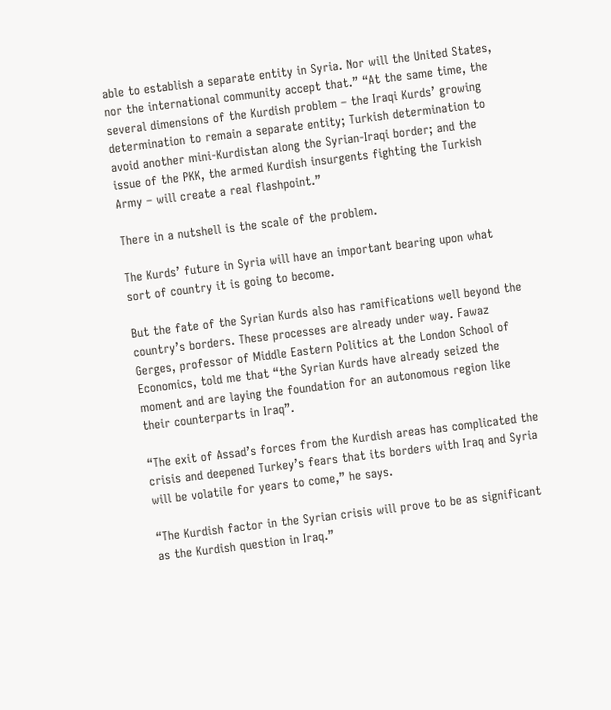able to establish a separate entity in Syria. Nor will the United States, nor the international community accept that.” “At the same time, the several dimensions of the Kurdish problem – the Iraqi Kurds’ growing determination to remain a separate entity; Turkish determination to avoid another mini-Kurdistan along the Syrian-Iraqi border; and the issue of the PKK, the armed Kurdish insurgents fighting the Turkish Army – will create a real flashpoint.”

There in a nutshell is the scale of the problem.

The Kurds’ future in Syria will have an important bearing upon what sort of country it is going to become.

But the fate of the Syrian Kurds also has ramifications well beyond the country’s borders. These processes are already under way. Fawaz Gerges, professor of Middle Eastern Politics at the London School of Economics, told me that “the Syrian Kurds have already seized the moment and are laying the foundation for an autonomous region like their counterparts in Iraq”.

“The exit of Assad’s forces from the Kurdish areas has complicated the crisis and deepened Turkey’s fears that its borders with Iraq and Syria will be volatile for years to come,” he says.

“The Kurdish factor in the Syrian crisis will prove to be as significant as the Kurdish question in Iraq.”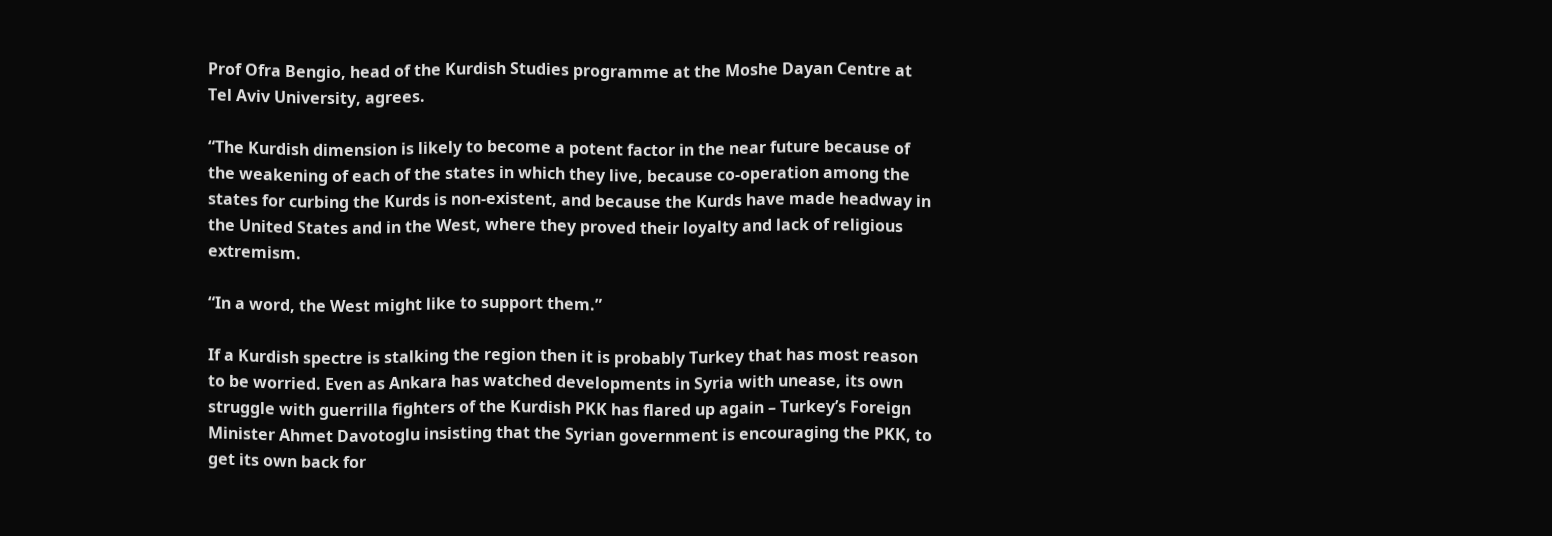Prof Ofra Bengio, head of the Kurdish Studies programme at the Moshe Dayan Centre at Tel Aviv University, agrees.

“The Kurdish dimension is likely to become a potent factor in the near future because of the weakening of each of the states in which they live, because co-operation among the states for curbing the Kurds is non-existent, and because the Kurds have made headway in the United States and in the West, where they proved their loyalty and lack of religious extremism.

“In a word, the West might like to support them.”

If a Kurdish spectre is stalking the region then it is probably Turkey that has most reason to be worried. Even as Ankara has watched developments in Syria with unease, its own struggle with guerrilla fighters of the Kurdish PKK has flared up again – Turkey’s Foreign Minister Ahmet Davotoglu insisting that the Syrian government is encouraging the PKK, to get its own back for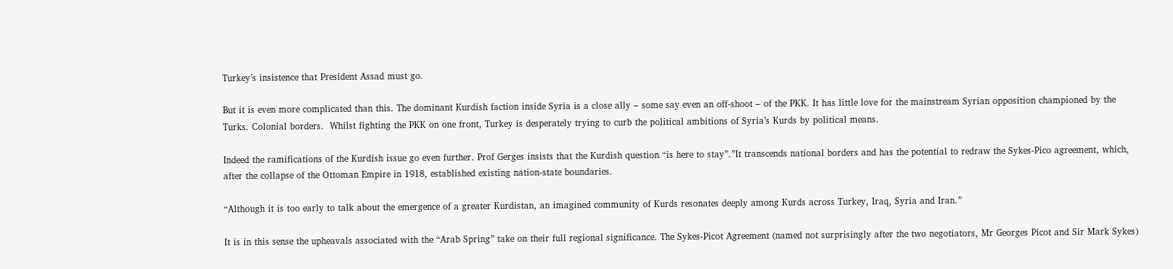Turkey’s insistence that President Assad must go.

But it is even more complicated than this. The dominant Kurdish faction inside Syria is a close ally – some say even an off-shoot – of the PKK. It has little love for the mainstream Syrian opposition championed by the Turks. Colonial borders.  Whilst fighting the PKK on one front, Turkey is desperately trying to curb the political ambitions of Syria’s Kurds by political means.

Indeed the ramifications of the Kurdish issue go even further. Prof Gerges insists that the Kurdish question “is here to stay”.”It transcends national borders and has the potential to redraw the Sykes-Pico agreement, which, after the collapse of the Ottoman Empire in 1918, established existing nation-state boundaries.

“Although it is too early to talk about the emergence of a greater Kurdistan, an imagined community of Kurds resonates deeply among Kurds across Turkey, Iraq, Syria and Iran.”

It is in this sense the upheavals associated with the “Arab Spring” take on their full regional significance. The Sykes-Picot Agreement (named not surprisingly after the two negotiators, Mr Georges Picot and Sir Mark Sykes)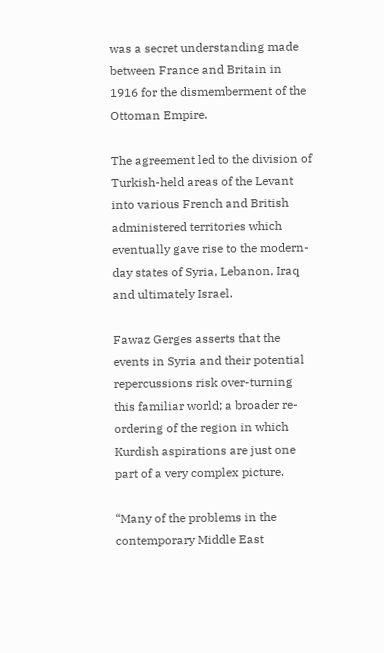was a secret understanding made between France and Britain in 1916 for the dismemberment of the Ottoman Empire.

The agreement led to the division of Turkish-held areas of the Levant into various French and British administered territories which eventually gave rise to the modern-day states of Syria, Lebanon, Iraq and ultimately Israel.

Fawaz Gerges asserts that the events in Syria and their potential repercussions risk over-turning this familiar world; a broader re-ordering of the region in which Kurdish aspirations are just one part of a very complex picture.

“Many of the problems in the contemporary Middle East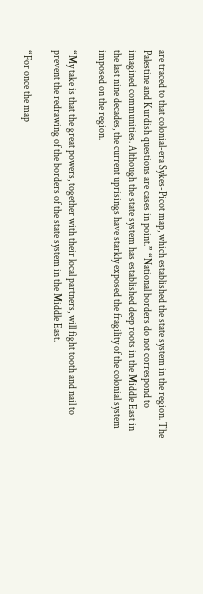are traced to that colonial-era Sykes-Picot map, which established the state system in the region. The Palestine and Kurdish questions are cases in point.” “National borders do not correspond to imagined communities. Although the state system has established deep roots in the Middle East in the last nine decades, the current uprisings have starkly exposed the fragility of the colonial system imposed on the region.

“My take is that the great powers, together with their local partners, will fight tooth and nail to prevent the redrawing of the borders of the state system in the Middle East.

“For once the map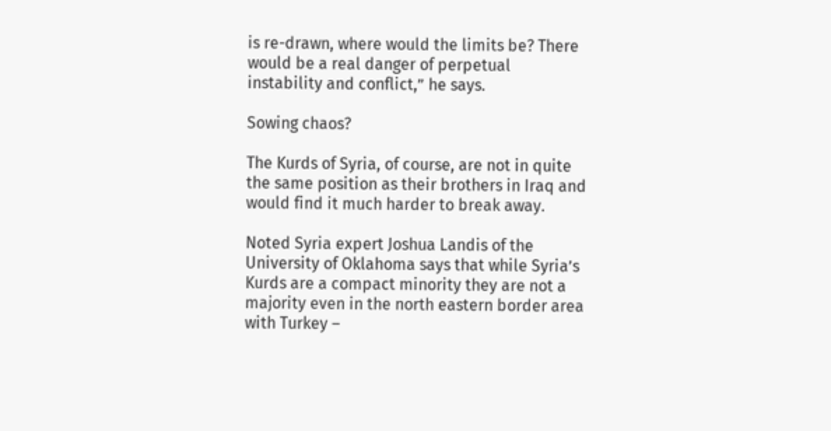is re-drawn, where would the limits be? There would be a real danger of perpetual instability and conflict,” he says.

Sowing chaos?

The Kurds of Syria, of course, are not in quite the same position as their brothers in Iraq and would find it much harder to break away.

Noted Syria expert Joshua Landis of the University of Oklahoma says that while Syria’s Kurds are a compact minority they are not a majority even in the north eastern border area with Turkey –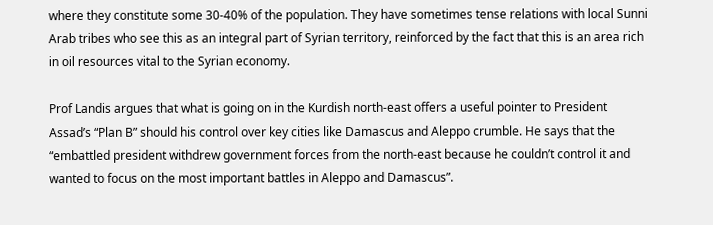where they constitute some 30-40% of the population. They have sometimes tense relations with local Sunni Arab tribes who see this as an integral part of Syrian territory, reinforced by the fact that this is an area rich in oil resources vital to the Syrian economy.

Prof Landis argues that what is going on in the Kurdish north-east offers a useful pointer to President Assad’s “Plan B” should his control over key cities like Damascus and Aleppo crumble. He says that the “embattled president withdrew government forces from the north-east because he couldn’t control it and wanted to focus on the most important battles in Aleppo and Damascus”.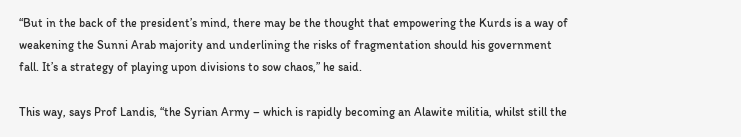“But in the back of the president’s mind, there may be the thought that empowering the Kurds is a way of weakening the Sunni Arab majority and underlining the risks of fragmentation should his government fall. It’s a strategy of playing upon divisions to sow chaos,” he said.

This way, says Prof Landis, “the Syrian Army – which is rapidly becoming an Alawite militia, whilst still the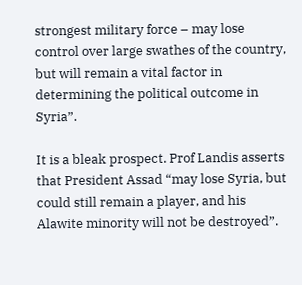strongest military force – may lose control over large swathes of the country, but will remain a vital factor in determining the political outcome in Syria”.

It is a bleak prospect. Prof Landis asserts that President Assad “may lose Syria, but could still remain a player, and his Alawite minority will not be destroyed”.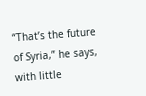“That’s the future of Syria,” he says, with little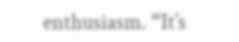enthusiasm. “It’s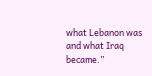what Lebanon was and what Iraq became.”